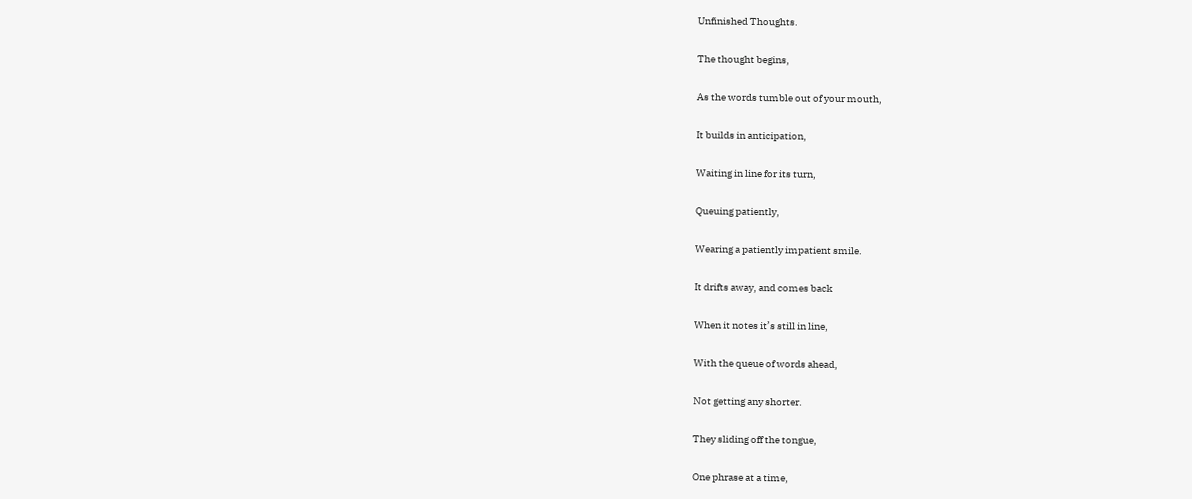Unfinished Thoughts.

The thought begins,

As the words tumble out of your mouth,

It builds in anticipation,

Waiting in line for its turn,

Queuing patiently,

Wearing a patiently impatient smile.

It drifts away, and comes back

When it notes it’s still in line,

With the queue of words ahead,

Not getting any shorter.

They sliding off the tongue,

One phrase at a time,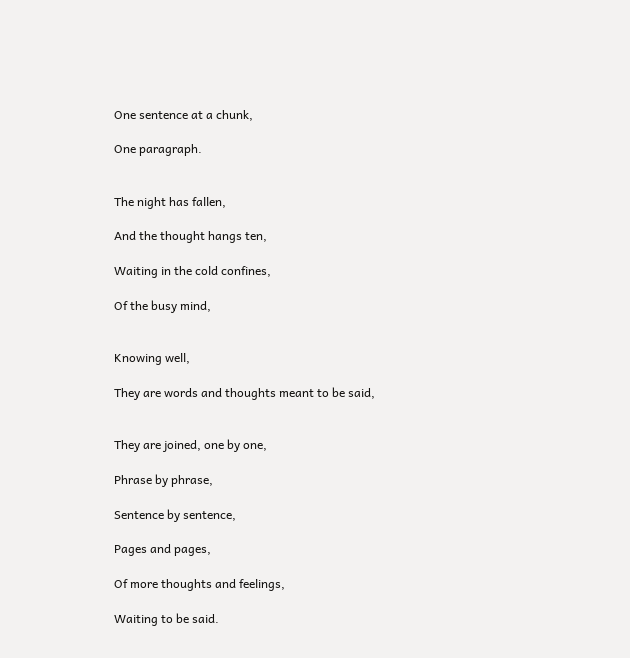One sentence at a chunk,

One paragraph.


The night has fallen,

And the thought hangs ten,

Waiting in the cold confines,

Of the busy mind,


Knowing well,

They are words and thoughts meant to be said,


They are joined, one by one,

Phrase by phrase,

Sentence by sentence,

Pages and pages,

Of more thoughts and feelings,

Waiting to be said.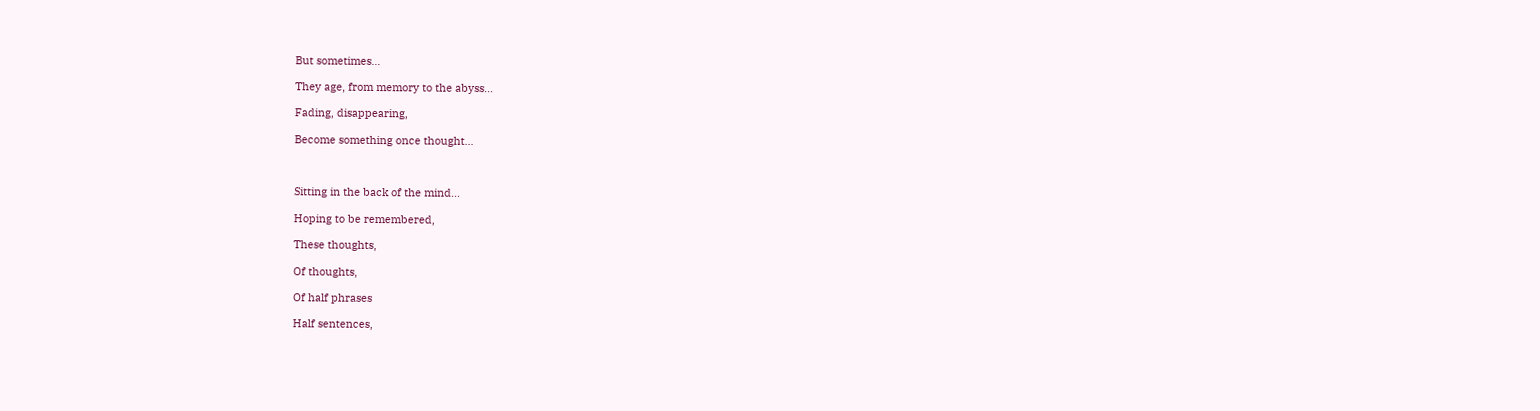But sometimes…

They age, from memory to the abyss…

Fading, disappearing,

Become something once thought…



Sitting in the back of the mind…

Hoping to be remembered,

These thoughts,

Of thoughts,

Of half phrases

Half sentences,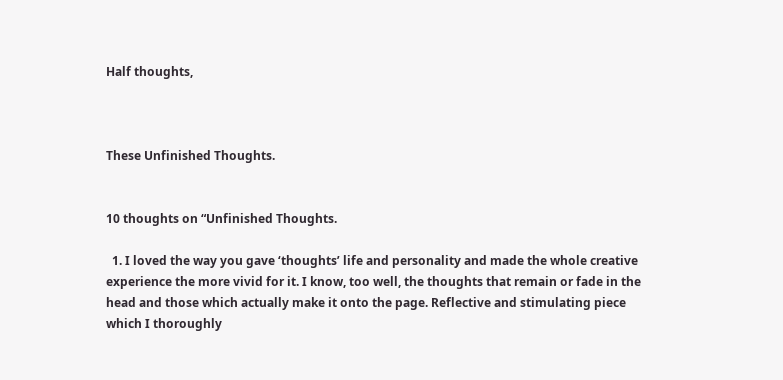Half thoughts,



These Unfinished Thoughts.


10 thoughts on “Unfinished Thoughts.

  1. I loved the way you gave ‘thoughts’ life and personality and made the whole creative experience the more vivid for it. I know, too well, the thoughts that remain or fade in the head and those which actually make it onto the page. Reflective and stimulating piece which I thoroughly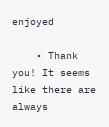enjoyed

    • Thank you! It seems like there are always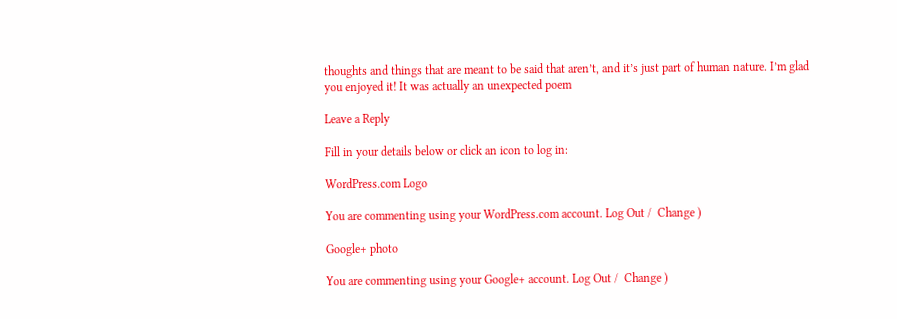thoughts and things that are meant to be said that aren’t, and it’s just part of human nature. I’m glad you enjoyed it! It was actually an unexpected poem

Leave a Reply

Fill in your details below or click an icon to log in:

WordPress.com Logo

You are commenting using your WordPress.com account. Log Out /  Change )

Google+ photo

You are commenting using your Google+ account. Log Out /  Change )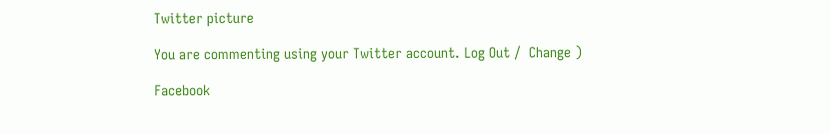Twitter picture

You are commenting using your Twitter account. Log Out /  Change )

Facebook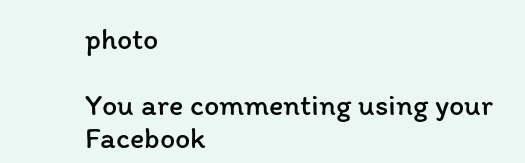photo

You are commenting using your Facebook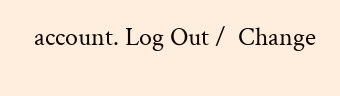account. Log Out /  Change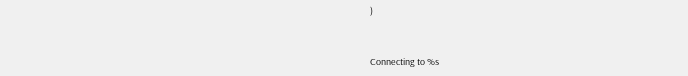)


Connecting to %s